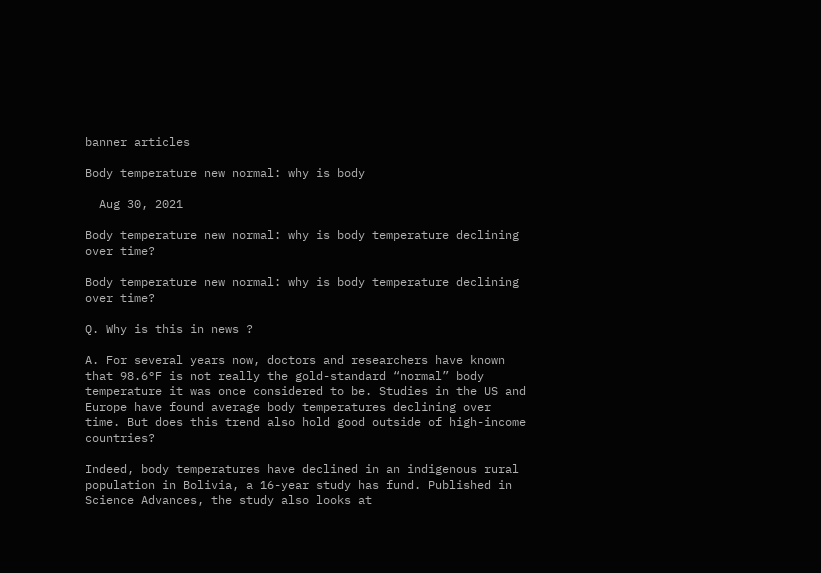banner articles

Body temperature new normal: why is body

  Aug 30, 2021

Body temperature new normal: why is body temperature declining over time?

Body temperature new normal: why is body temperature declining over time?

Q. Why is this in news ?

A. For several years now, doctors and researchers have known that 98.6°F is not really the gold-standard “normal” body temperature it was once considered to be. Studies in the US and Europe have found average body temperatures declining over time. But does this trend also hold good outside of high-income countries?

Indeed, body temperatures have declined in an indigenous rural population in Bolivia, a 16-year study has fund. Published in Science Advances, the study also looks at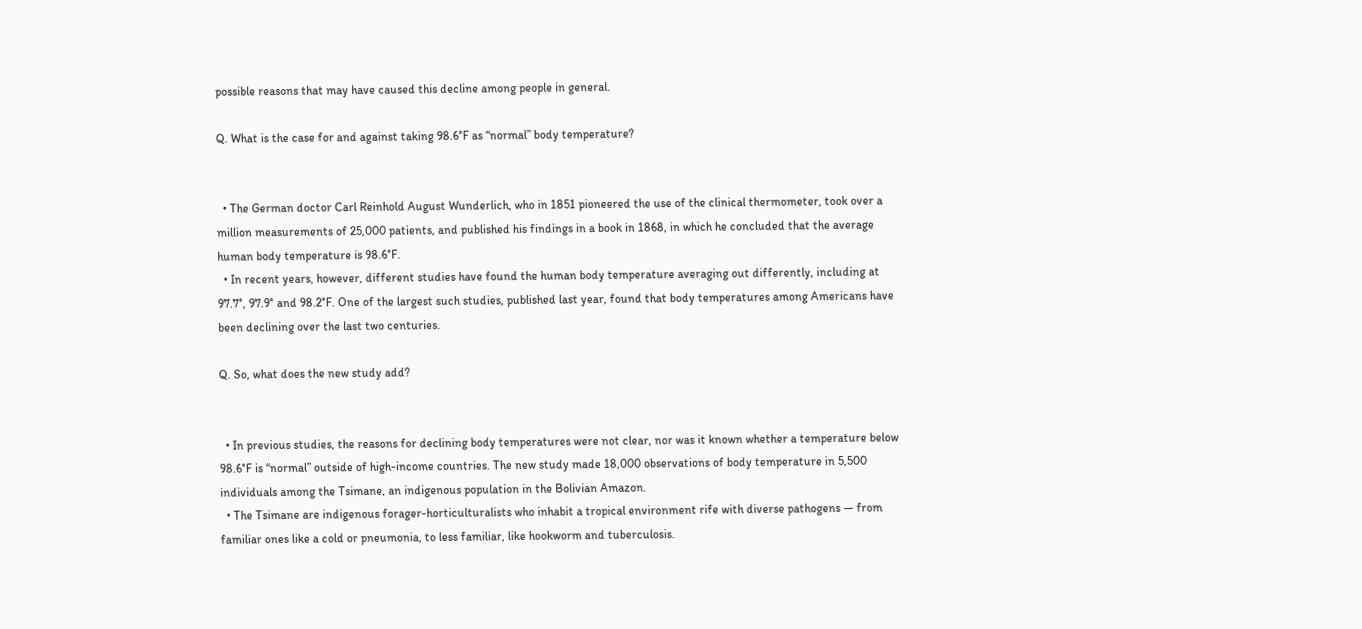possible reasons that may have caused this decline among people in general.

Q. What is the case for and against taking 98.6°F as “normal” body temperature?


  • The German doctor Carl Reinhold August Wunderlich, who in 1851 pioneered the use of the clinical thermometer, took over a million measurements of 25,000 patients, and published his findings in a book in 1868, in which he concluded that the average human body temperature is 98.6°F.
  • In recent years, however, different studies have found the human body temperature averaging out differently, including at 97.7°, 97.9° and 98.2°F. One of the largest such studies, published last year, found that body temperatures among Americans have been declining over the last two centuries.

Q. So, what does the new study add?


  • In previous studies, the reasons for declining body temperatures were not clear, nor was it known whether a temperature below 98.6°F is “normal” outside of high-income countries. The new study made 18,000 observations of body temperature in 5,500 individuals among the Tsimane, an indigenous population in the Bolivian Amazon.
  • The Tsimane are indigenous forager-horticulturalists who inhabit a tropical environment rife with diverse pathogens — from familiar ones like a cold or pneumonia, to less familiar, like hookworm and tuberculosis.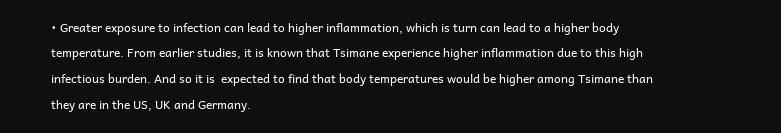• Greater exposure to infection can lead to higher inflammation, which is turn can lead to a higher body temperature. From earlier studies, it is known that Tsimane experience higher inflammation due to this high infectious burden. And so it is  expected to find that body temperatures would be higher among Tsimane than they are in the US, UK and Germany.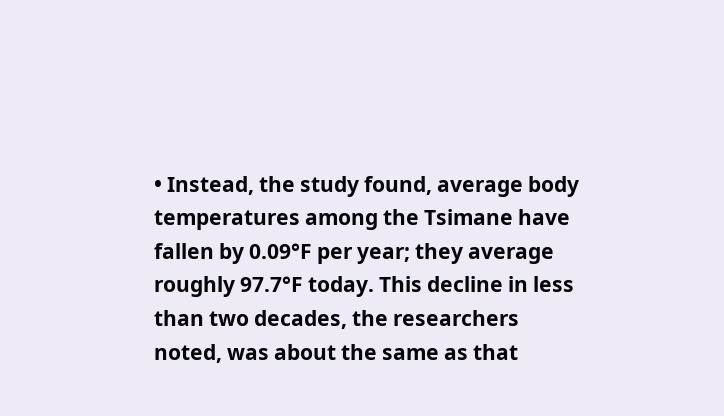• Instead, the study found, average body temperatures among the Tsimane have fallen by 0.09°F per year; they average roughly 97.7°F today. This decline in less than two decades, the researchers noted, was about the same as that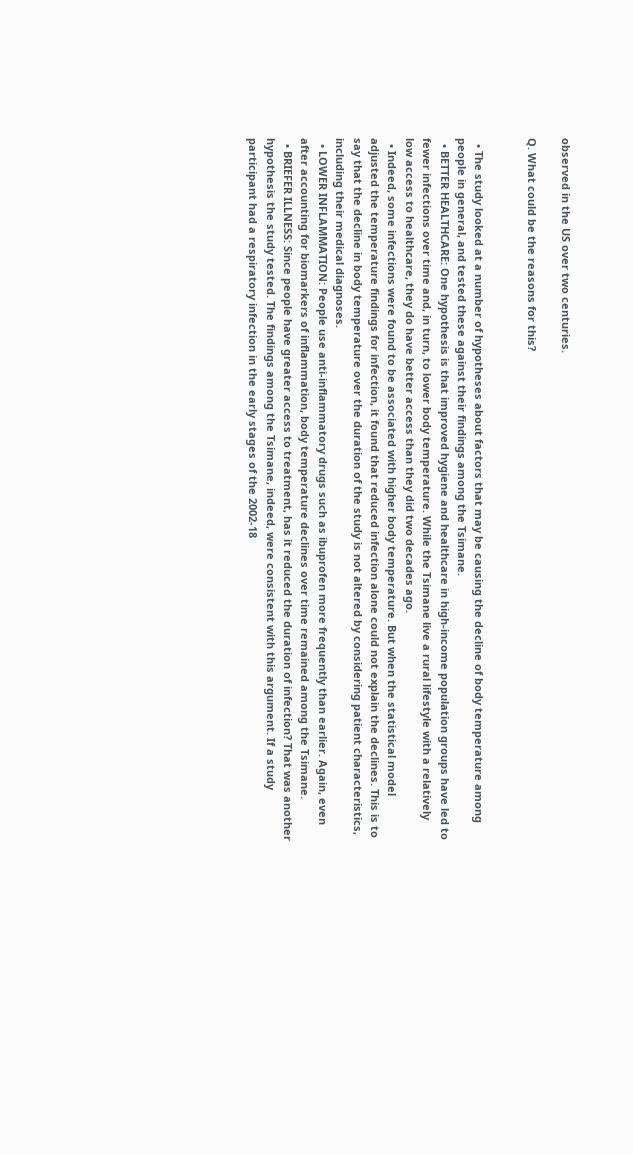observed in the US over two centuries.

Q. What could be the reasons for this?


  • The study looked at a number of hypotheses about factors that may be causing the decline of body temperature among people in general, and tested these against their findings among the Tsimane.
  • BETTER HEALTHCARE: One hypothesis is that improved hygiene and healthcare in high-income population groups have led to fewer infections over time and, in turn, to lower body temperature. While the Tsimane live a rural lifestyle with a relatively low access to healthcare, they do have better access than they did two decades ago.
  • Indeed, some infections were found to be associated with higher body temperature. But when the statistical model adjusted the temperature findings for infection, it found that reduced infection alone could not explain the declines. This is to say that the decline in body temperature over the duration of the study is not altered by considering patient characteristics, including their medical diagnoses.
  • LOWER INFLAMMATION: People use anti-inflammatory drugs such as ibuprofen more frequently than earlier. Again, even after accounting for biomarkers of inflammation, body temperature declines over time remained among the Tsimane.
  • BRIEFER ILLNESS: Since people have greater access to treatment, has it reduced the duration of infection? That was another hypothesis the study tested. The findings among the Tsimane, indeed, were consistent with this argument. If a study participant had a respiratory infection in the early stages of the 2002-18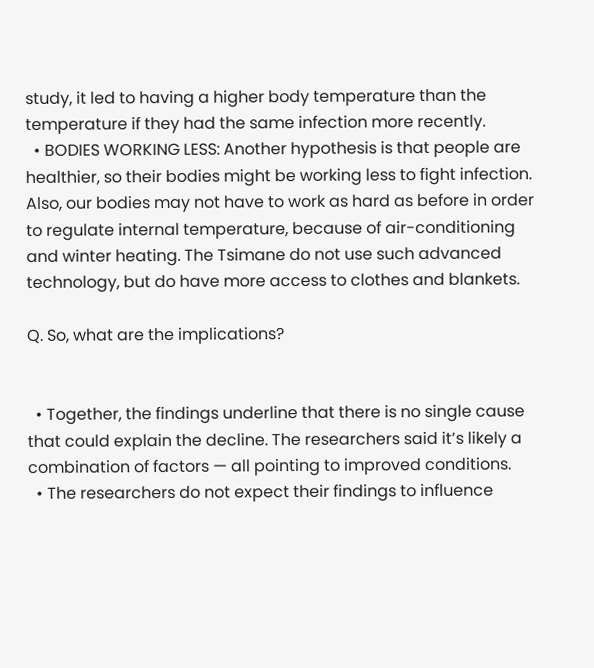study, it led to having a higher body temperature than the temperature if they had the same infection more recently.
  • BODIES WORKING LESS: Another hypothesis is that people are healthier, so their bodies might be working less to fight infection. Also, our bodies may not have to work as hard as before in order to regulate internal temperature, because of air-conditioning and winter heating. The Tsimane do not use such advanced technology, but do have more access to clothes and blankets.

Q. So, what are the implications?


  • Together, the findings underline that there is no single cause that could explain the decline. The researchers said it’s likely a combination of factors — all pointing to improved conditions.
  • The researchers do not expect their findings to influence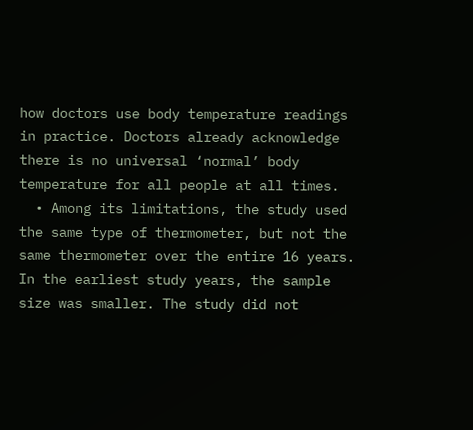how doctors use body temperature readings in practice. Doctors already acknowledge there is no universal ‘normal’ body temperature for all people at all times.
  • Among its limitations, the study used the same type of thermometer, but not the same thermometer over the entire 16 years. In the earliest study years, the sample size was smaller. The study did not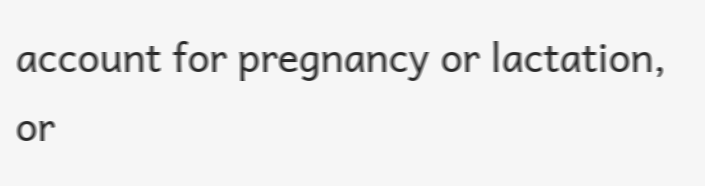account for pregnancy or lactation, or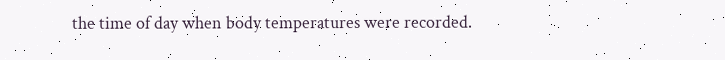the time of day when body temperatures were recorded.